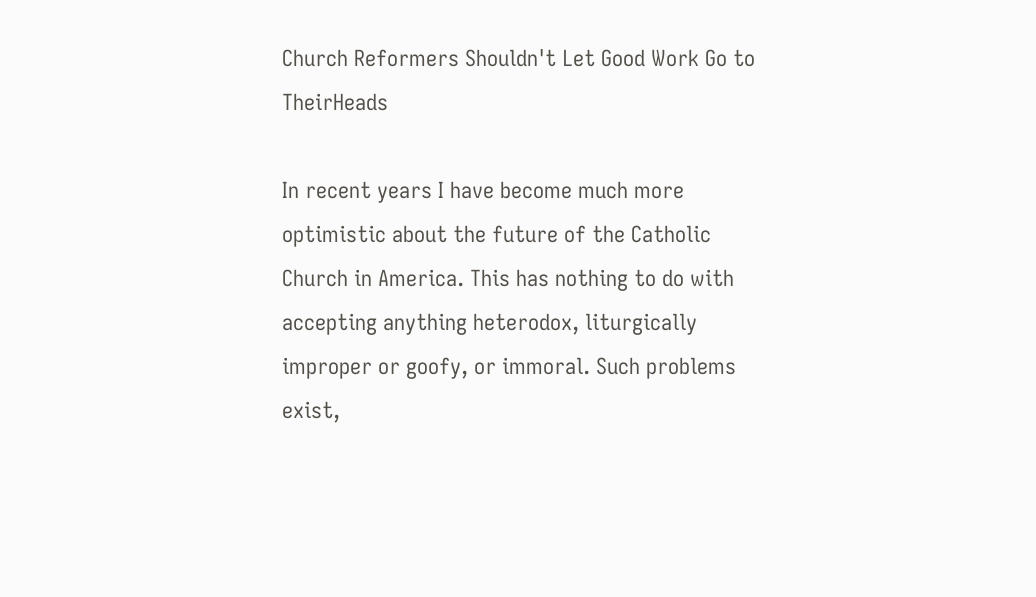Church Reformers Shouldn't Let Good Work Go to TheirHeads

In recent years I have become much more optimistic about the future of the Catholic Church in America. This has nothing to do with accepting anything heterodox, liturgically improper or goofy, or immoral. Such problems exist,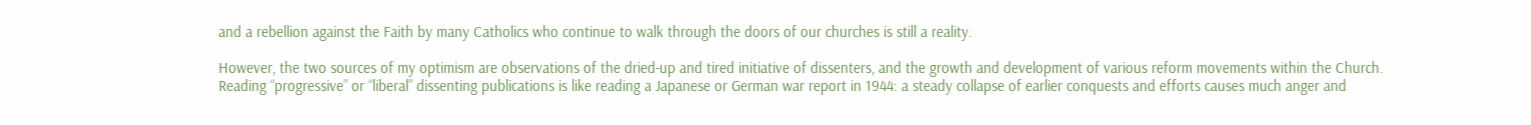and a rebellion against the Faith by many Catholics who continue to walk through the doors of our churches is still a reality.

However, the two sources of my optimism are observations of the dried-up and tired initiative of dissenters, and the growth and development of various reform movements within the Church. Reading “progressive” or “liberal” dissenting publications is like reading a Japanese or German war report in 1944: a steady collapse of earlier conquests and efforts causes much anger and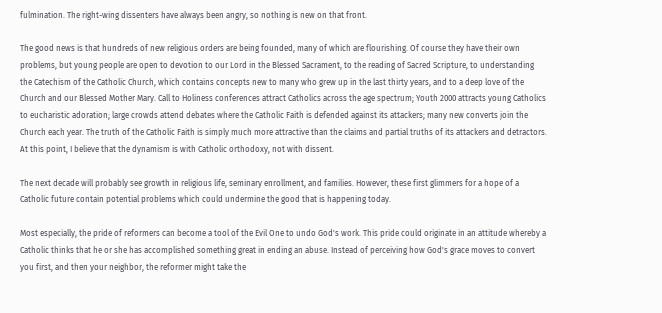fulmination. The right-wing dissenters have always been angry, so nothing is new on that front.

The good news is that hundreds of new religious orders are being founded, many of which are flourishing. Of course they have their own problems, but young people are open to devotion to our Lord in the Blessed Sacrament, to the reading of Sacred Scripture, to understanding the Catechism of the Catholic Church, which contains concepts new to many who grew up in the last thirty years, and to a deep love of the Church and our Blessed Mother Mary. Call to Holiness conferences attract Catholics across the age spectrum; Youth 2000 attracts young Catholics to eucharistic adoration; large crowds attend debates where the Catholic Faith is defended against its attackers; many new converts join the Church each year. The truth of the Catholic Faith is simply much more attractive than the claims and partial truths of its attackers and detractors. At this point, I believe that the dynamism is with Catholic orthodoxy, not with dissent.

The next decade will probably see growth in religious life, seminary enrollment, and families. However, these first glimmers for a hope of a Catholic future contain potential problems which could undermine the good that is happening today.

Most especially, the pride of reformers can become a tool of the Evil One to undo God's work. This pride could originate in an attitude whereby a Catholic thinks that he or she has accomplished something great in ending an abuse. Instead of perceiving how God's grace moves to convert you first, and then your neighbor, the reformer might take the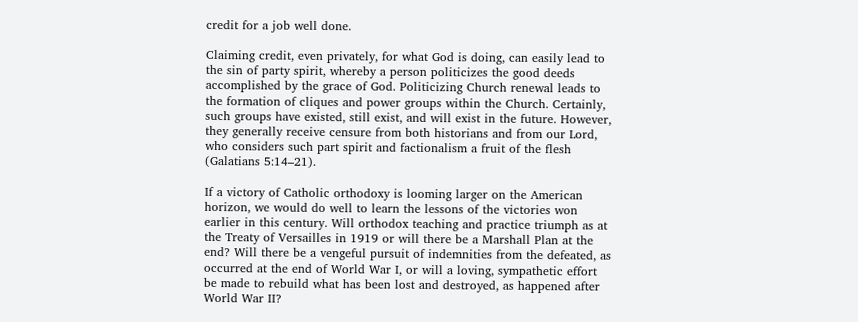credit for a job well done.

Claiming credit, even privately, for what God is doing, can easily lead to the sin of party spirit, whereby a person politicizes the good deeds accomplished by the grace of God. Politicizing Church renewal leads to the formation of cliques and power groups within the Church. Certainly, such groups have existed, still exist, and will exist in the future. However, they generally receive censure from both historians and from our Lord, who considers such part spirit and factionalism a fruit of the flesh (Galatians 5:14–21).

If a victory of Catholic orthodoxy is looming larger on the American horizon, we would do well to learn the lessons of the victories won earlier in this century. Will orthodox teaching and practice triumph as at the Treaty of Versailles in 1919 or will there be a Marshall Plan at the end? Will there be a vengeful pursuit of indemnities from the defeated, as occurred at the end of World War I, or will a loving, sympathetic effort be made to rebuild what has been lost and destroyed, as happened after World War II?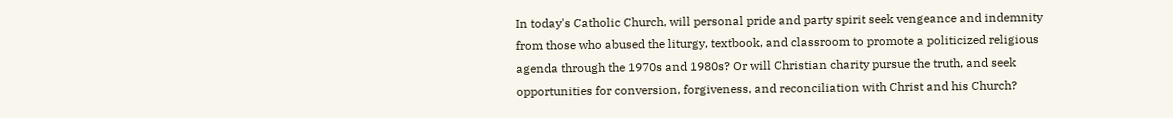In today's Catholic Church, will personal pride and party spirit seek vengeance and indemnity from those who abused the liturgy, textbook, and classroom to promote a politicized religious agenda through the 1970s and 1980s? Or will Christian charity pursue the truth, and seek opportunities for conversion, forgiveness, and reconciliation with Christ and his Church?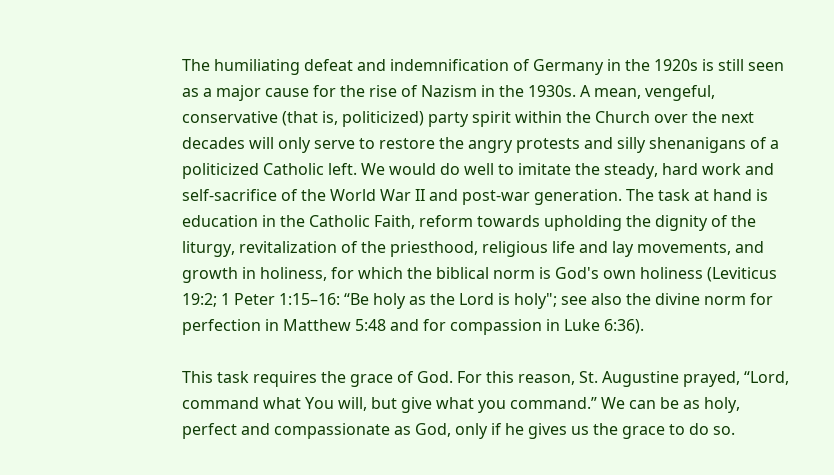The humiliating defeat and indemnification of Germany in the 1920s is still seen as a major cause for the rise of Nazism in the 1930s. A mean, vengeful, conservative (that is, politicized) party spirit within the Church over the next decades will only serve to restore the angry protests and silly shenanigans of a politicized Catholic left. We would do well to imitate the steady, hard work and self-sacrifice of the World War II and post-war generation. The task at hand is education in the Catholic Faith, reform towards upholding the dignity of the liturgy, revitalization of the priesthood, religious life and lay movements, and growth in holiness, for which the biblical norm is God's own holiness (Leviticus 19:2; 1 Peter 1:15–16: “Be holy as the Lord is holy"; see also the divine norm for perfection in Matthew 5:48 and for compassion in Luke 6:36).

This task requires the grace of God. For this reason, St. Augustine prayed, “Lord, command what You will, but give what you command.” We can be as holy, perfect and compassionate as God, only if he gives us the grace to do so.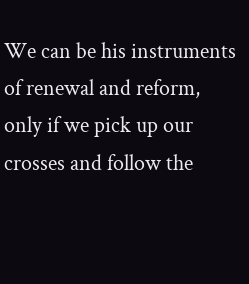We can be his instruments of renewal and reform, only if we pick up our crosses and follow the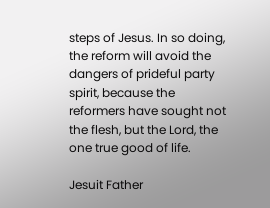steps of Jesus. In so doing, the reform will avoid the dangers of prideful party spirit, because the reformers have sought not the flesh, but the Lord, the one true good of life.

Jesuit Father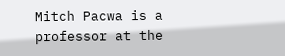Mitch Pacwa is a professor at the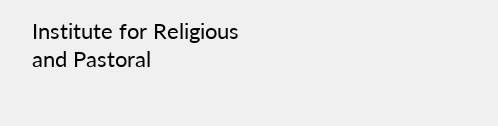Institute for Religious and Pastoral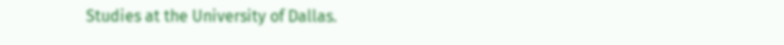Studies at the University of Dallas.